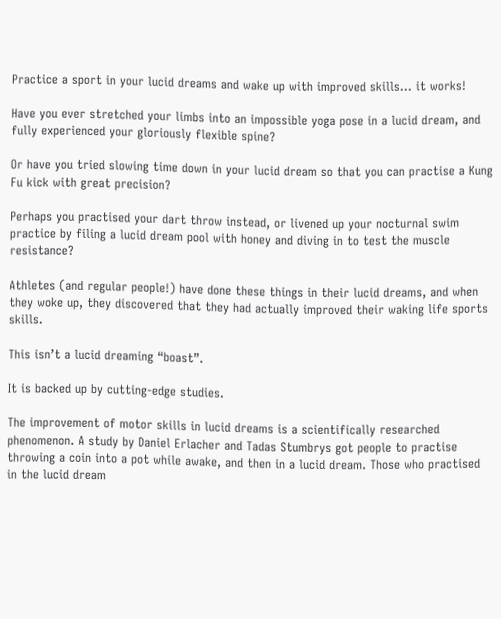Practice a sport in your lucid dreams and wake up with improved skills… it works!

Have you ever stretched your limbs into an impossible yoga pose in a lucid dream, and fully experienced your gloriously flexible spine?

Or have you tried slowing time down in your lucid dream so that you can practise a Kung Fu kick with great precision?

Perhaps you practised your dart throw instead, or livened up your nocturnal swim practice by filing a lucid dream pool with honey and diving in to test the muscle resistance?

Athletes (and regular people!) have done these things in their lucid dreams, and when they woke up, they discovered that they had actually improved their waking life sports skills.

This isn’t a lucid dreaming “boast”.

It is backed up by cutting-edge studies.

The improvement of motor skills in lucid dreams is a scientifically researched phenomenon. A study by Daniel Erlacher and Tadas Stumbrys got people to practise throwing a coin into a pot while awake, and then in a lucid dream. Those who practised in the lucid dream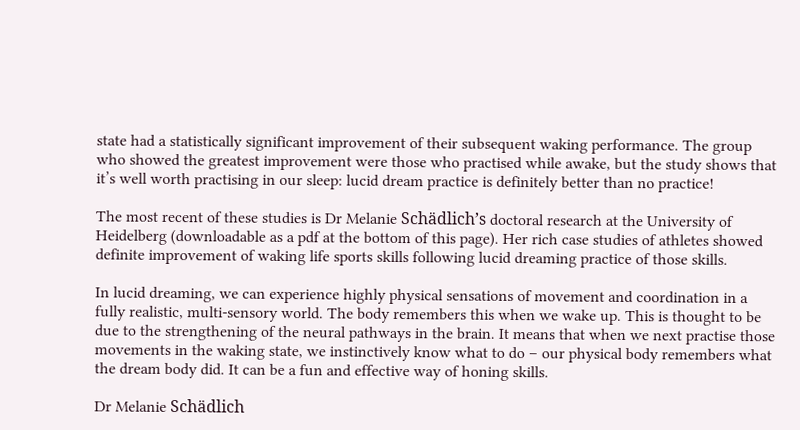state had a statistically significant improvement of their subsequent waking performance. The group who showed the greatest improvement were those who practised while awake, but the study shows that it’s well worth practising in our sleep: lucid dream practice is definitely better than no practice!

The most recent of these studies is Dr Melanie Schädlich’s doctoral research at the University of Heidelberg (downloadable as a pdf at the bottom of this page). Her rich case studies of athletes showed definite improvement of waking life sports skills following lucid dreaming practice of those skills.

In lucid dreaming, we can experience highly physical sensations of movement and coordination in a fully realistic, multi-sensory world. The body remembers this when we wake up. This is thought to be due to the strengthening of the neural pathways in the brain. It means that when we next practise those movements in the waking state, we instinctively know what to do – our physical body remembers what the dream body did. It can be a fun and effective way of honing skills.

Dr Melanie Schädlich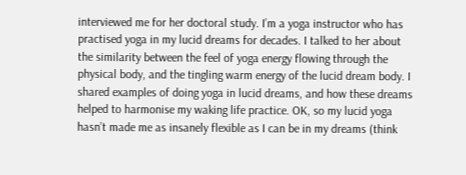interviewed me for her doctoral study. I’m a yoga instructor who has practised yoga in my lucid dreams for decades. I talked to her about the similarity between the feel of yoga energy flowing through the physical body, and the tingling warm energy of the lucid dream body. I shared examples of doing yoga in lucid dreams, and how these dreams helped to harmonise my waking life practice. OK, so my lucid yoga hasn’t made me as insanely flexible as I can be in my dreams (think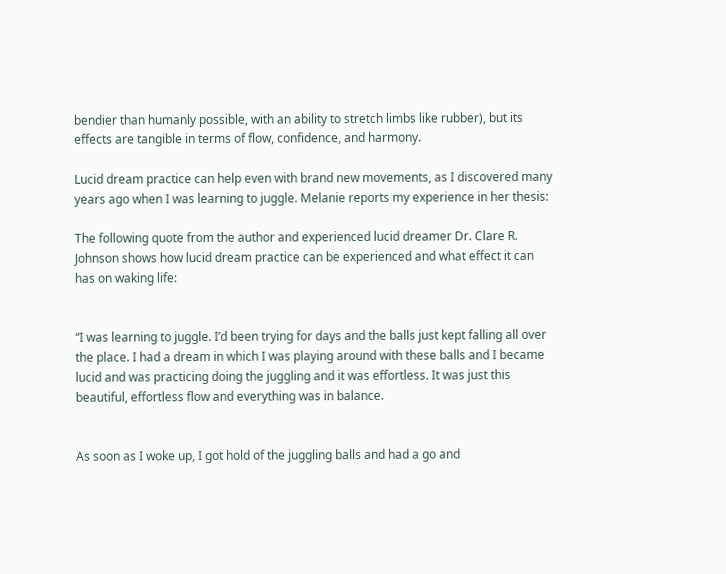bendier than humanly possible, with an ability to stretch limbs like rubber), but its effects are tangible in terms of flow, confidence, and harmony.

Lucid dream practice can help even with brand new movements, as I discovered many years ago when I was learning to juggle. Melanie reports my experience in her thesis:

The following quote from the author and experienced lucid dreamer Dr. Clare R. Johnson shows how lucid dream practice can be experienced and what effect it can has on waking life:


“I was learning to juggle. I’d been trying for days and the balls just kept falling all over the place. I had a dream in which I was playing around with these balls and I became lucid and was practicing doing the juggling and it was effortless. It was just this beautiful, effortless flow and everything was in balance.


As soon as I woke up, I got hold of the juggling balls and had a go and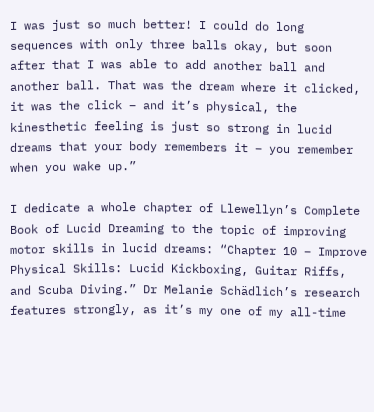I was just so much better! I could do long sequences with only three balls okay, but soon after that I was able to add another ball and another ball. That was the dream where it clicked, it was the click – and it’s physical, the kinesthetic feeling is just so strong in lucid dreams that your body remembers it – you remember when you wake up.”

I dedicate a whole chapter of Llewellyn’s Complete Book of Lucid Dreaming to the topic of improving motor skills in lucid dreams: “Chapter 10 – Improve Physical Skills: Lucid Kickboxing, Guitar Riffs, and Scuba Diving.” Dr Melanie Schädlich’s research features strongly, as it’s my one of my all-time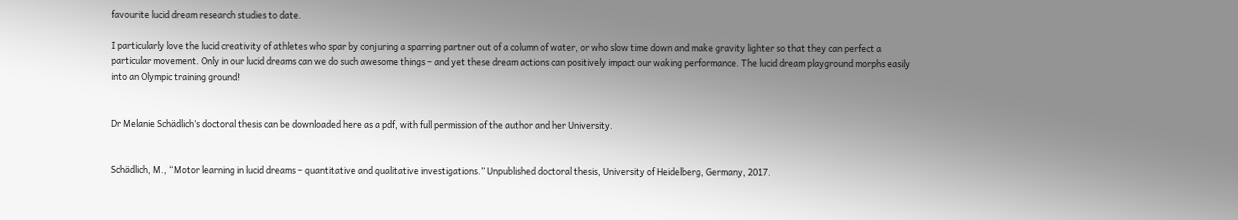favourite lucid dream research studies to date.

I particularly love the lucid creativity of athletes who spar by conjuring a sparring partner out of a column of water, or who slow time down and make gravity lighter so that they can perfect a particular movement. Only in our lucid dreams can we do such awesome things – and yet these dream actions can positively impact our waking performance. The lucid dream playground morphs easily into an Olympic training ground!


Dr Melanie Schädlich’s doctoral thesis can be downloaded here as a pdf, with full permission of the author and her University.


Schädlich, M., “Motor learning in lucid dreams – quantitative and qualitative investigations.” Unpublished doctoral thesis, University of Heidelberg, Germany, 2017.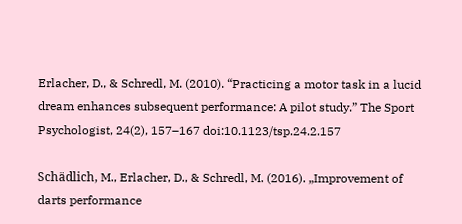Erlacher, D., & Schredl, M. (2010). “Practicing a motor task in a lucid dream enhances subsequent performance: A pilot study.” The Sport Psychologist, 24(2), 157–167 doi:10.1123/tsp.24.2.157

Schädlich, M., Erlacher, D., & Schredl, M. (2016). „Improvement of darts performance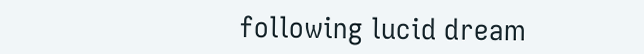following lucid dream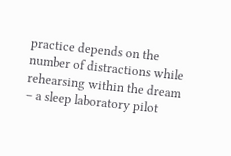practice depends on the number of distractions while rehearsing within the dream – a sleep laboratory pilot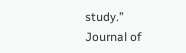study.” Journal of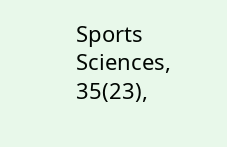Sports Sciences, 35(23),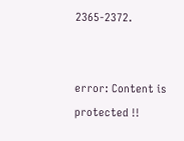2365-2372.


error: Content is protected !!